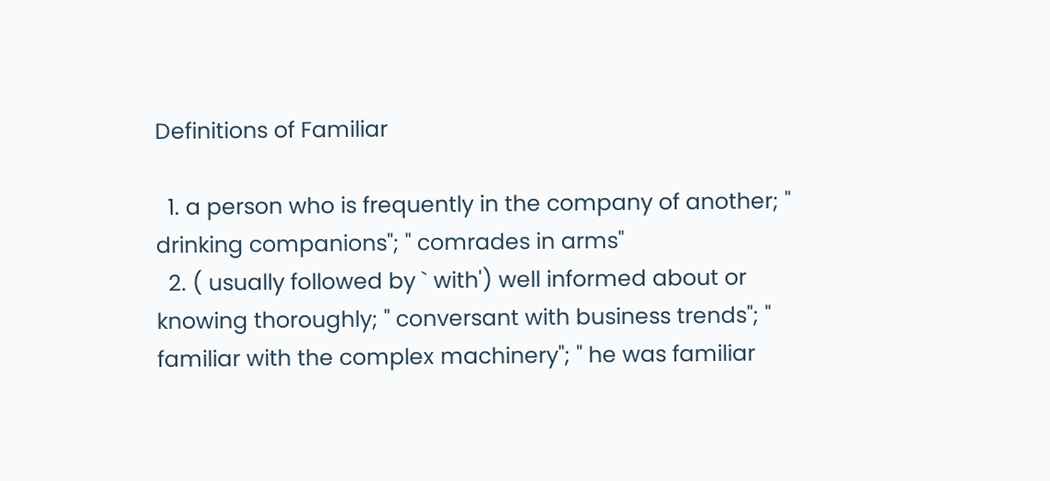Definitions of Familiar

  1. a person who is frequently in the company of another; " drinking companions"; " comrades in arms"
  2. ( usually followed by ` with') well informed about or knowing thoroughly; " conversant with business trends"; " familiar with the complex machinery"; " he was familiar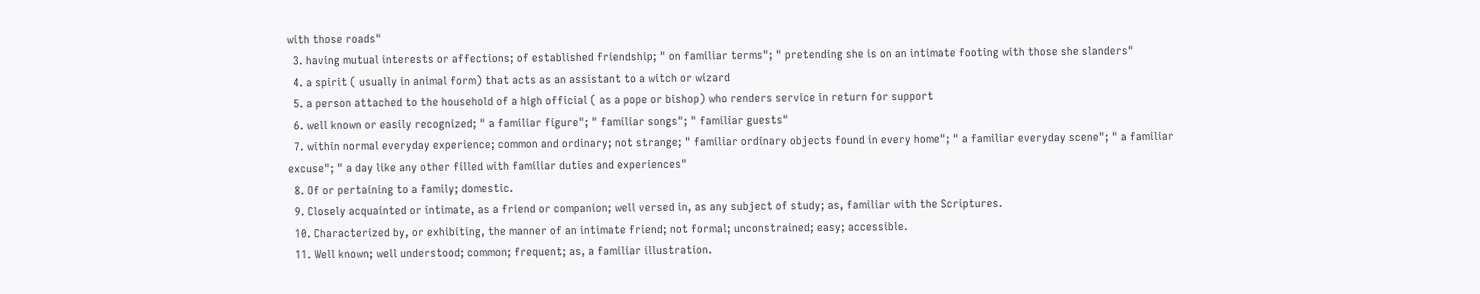with those roads"
  3. having mutual interests or affections; of established friendship; " on familiar terms"; " pretending she is on an intimate footing with those she slanders"
  4. a spirit ( usually in animal form) that acts as an assistant to a witch or wizard
  5. a person attached to the household of a high official ( as a pope or bishop) who renders service in return for support
  6. well known or easily recognized; " a familiar figure"; " familiar songs"; " familiar guests"
  7. within normal everyday experience; common and ordinary; not strange; " familiar ordinary objects found in every home"; " a familiar everyday scene"; " a familiar excuse"; " a day like any other filled with familiar duties and experiences"
  8. Of or pertaining to a family; domestic.
  9. Closely acquainted or intimate, as a friend or companion; well versed in, as any subject of study; as, familiar with the Scriptures.
  10. Characterized by, or exhibiting, the manner of an intimate friend; not formal; unconstrained; easy; accessible.
  11. Well known; well understood; common; frequent; as, a familiar illustration.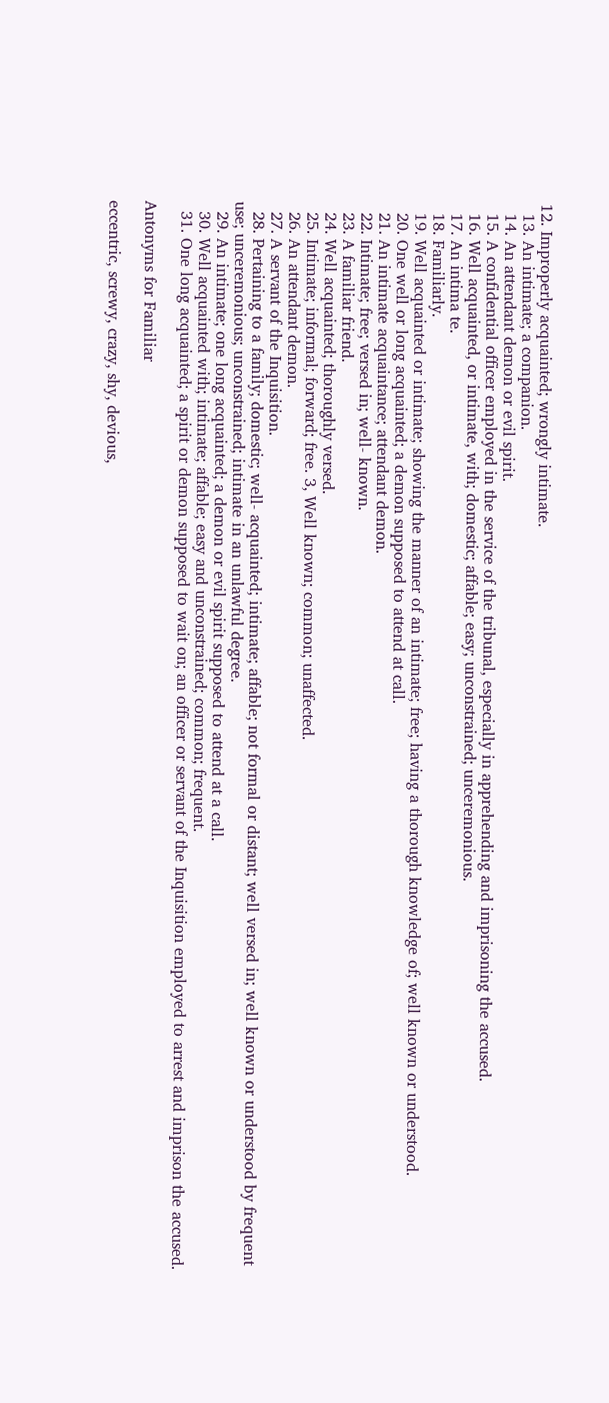12. Improperly acquainted; wrongly intimate.
  13. An intimate; a companion.
  14. An attendant demon or evil spirit.
  15. A confidential officer employed in the service of the tribunal, especially in apprehending and imprisoning the accused.
  16. Well acquainted, or intimate, with; domestic; affable; easy; unconstrained; unceremonious.
  17. An intima te.
  18. Familiarly.
  19. Well acquainted or intimate; showing the manner of an intimate; free; having a thorough knowledge of; well known or understood.
  20. One well or long acquainted; a demon supposed to attend at call.
  21. An intimate acquaintance; attendant demon.
  22. Intimate; free; versed in; well- known.
  23. A familiar friend.
  24. Well acquainted; thoroughly versed.
  25. Intimate; informal; forward; free. 3, Well known; common; unaffected.
  26. An attendant demon.
  27. A servant of the Inquisition.
  28. Pertaining to a family; domestic; well- acquainted; intimate; affable; not formal or distant; well versed in; well known or understood by frequent use; unceremonious; unconstrained; intimate in an unlawful degree.
  29. An intimate; one long acquainted; a demon or evil spirit supposed to attend at a call.
  30. Well acquainted with; intimate; affable; easy and unconstrained; common; frequent.
  31. One long acquainted; a spirit or demon supposed to wait on; an officer or servant of the Inquisition employed to arrest and imprison the accused.

Antonyms for Familiar

eccentric, screwy, crazy, shy, devious,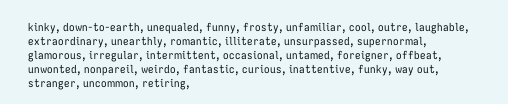kinky, down-to-earth, unequaled, funny, frosty, unfamiliar, cool, outre, laughable, extraordinary, unearthly, romantic, illiterate, unsurpassed, supernormal, glamorous, irregular, intermittent, occasional, untamed, foreigner, offbeat, unwonted, nonpareil, weirdo, fantastic, curious, inattentive, funky, way out, stranger, uncommon, retiring,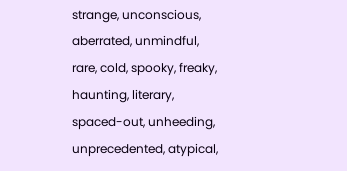strange, unconscious, aberrated, unmindful, rare, cold, spooky, freaky, haunting, literary, spaced-out, unheeding, unprecedented, atypical,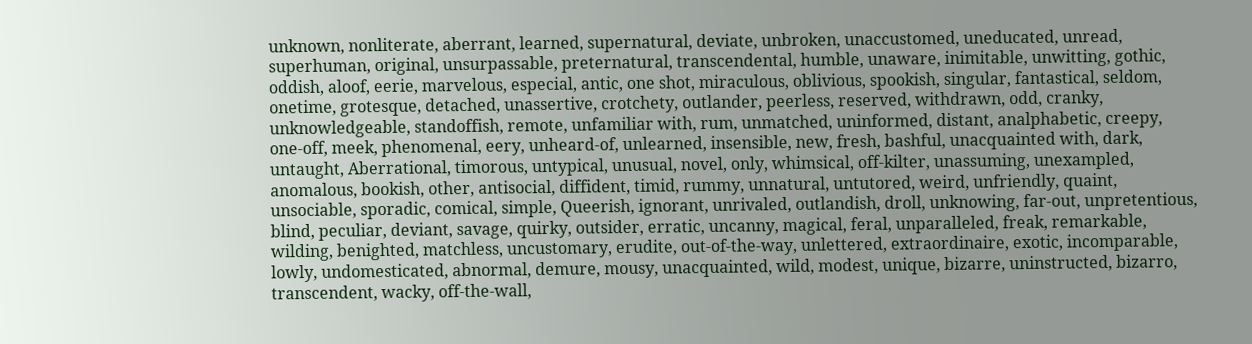unknown, nonliterate, aberrant, learned, supernatural, deviate, unbroken, unaccustomed, uneducated, unread, superhuman, original, unsurpassable, preternatural, transcendental, humble, unaware, inimitable, unwitting, gothic, oddish, aloof, eerie, marvelous, especial, antic, one shot, miraculous, oblivious, spookish, singular, fantastical, seldom, onetime, grotesque, detached, unassertive, crotchety, outlander, peerless, reserved, withdrawn, odd, cranky, unknowledgeable, standoffish, remote, unfamiliar with, rum, unmatched, uninformed, distant, analphabetic, creepy, one-off, meek, phenomenal, eery, unheard-of, unlearned, insensible, new, fresh, bashful, unacquainted with, dark, untaught, Aberrational, timorous, untypical, unusual, novel, only, whimsical, off-kilter, unassuming, unexampled, anomalous, bookish, other, antisocial, diffident, timid, rummy, unnatural, untutored, weird, unfriendly, quaint, unsociable, sporadic, comical, simple, Queerish, ignorant, unrivaled, outlandish, droll, unknowing, far-out, unpretentious, blind, peculiar, deviant, savage, quirky, outsider, erratic, uncanny, magical, feral, unparalleled, freak, remarkable, wilding, benighted, matchless, uncustomary, erudite, out-of-the-way, unlettered, extraordinaire, exotic, incomparable, lowly, undomesticated, abnormal, demure, mousy, unacquainted, wild, modest, unique, bizarre, uninstructed, bizarro, transcendent, wacky, off-the-wall,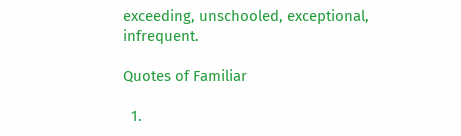exceeding, unschooled, exceptional, infrequent.

Quotes of Familiar

  1.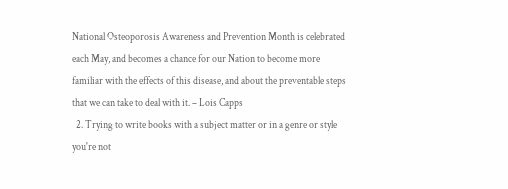National Osteoporosis Awareness and Prevention Month is celebrated each May, and becomes a chance for our Nation to become more familiar with the effects of this disease, and about the preventable steps that we can take to deal with it. – Lois Capps
  2. Trying to write books with a subject matter or in a genre or style you're not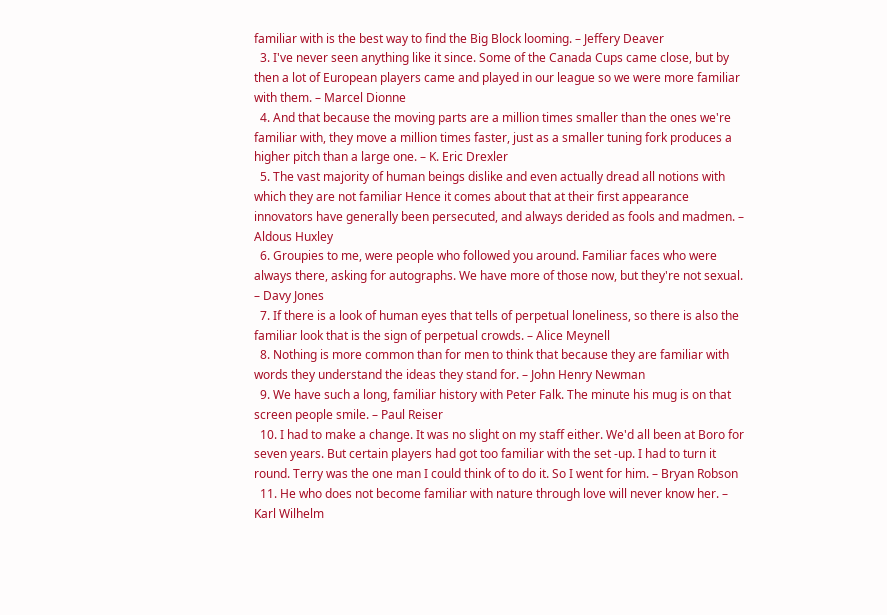familiar with is the best way to find the Big Block looming. – Jeffery Deaver
  3. I've never seen anything like it since. Some of the Canada Cups came close, but by then a lot of European players came and played in our league so we were more familiar with them. – Marcel Dionne
  4. And that because the moving parts are a million times smaller than the ones we're familiar with, they move a million times faster, just as a smaller tuning fork produces a higher pitch than a large one. – K. Eric Drexler
  5. The vast majority of human beings dislike and even actually dread all notions with which they are not familiar Hence it comes about that at their first appearance innovators have generally been persecuted, and always derided as fools and madmen. – Aldous Huxley
  6. Groupies to me, were people who followed you around. Familiar faces who were always there, asking for autographs. We have more of those now, but they're not sexual. – Davy Jones
  7. If there is a look of human eyes that tells of perpetual loneliness, so there is also the familiar look that is the sign of perpetual crowds. – Alice Meynell
  8. Nothing is more common than for men to think that because they are familiar with words they understand the ideas they stand for. – John Henry Newman
  9. We have such a long, familiar history with Peter Falk. The minute his mug is on that screen people smile. – Paul Reiser
  10. I had to make a change. It was no slight on my staff either. We'd all been at Boro for seven years. But certain players had got too familiar with the set -up. I had to turn it round. Terry was the one man I could think of to do it. So I went for him. – Bryan Robson
  11. He who does not become familiar with nature through love will never know her. – Karl Wilhelm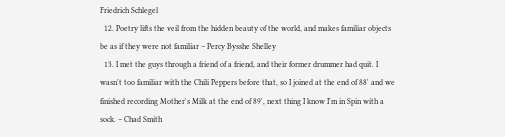Friedrich Schlegel
  12. Poetry lifts the veil from the hidden beauty of the world, and makes familiar objects be as if they were not familiar – Percy Bysshe Shelley
  13. I met the guys through a friend of a friend, and their former drummer had quit. I wasn't too familiar with the Chili Peppers before that, so I joined at the end of 88' and we finished recording Mother's Milk at the end of 89', next thing I know I'm in Spin with a sock. – Chad Smith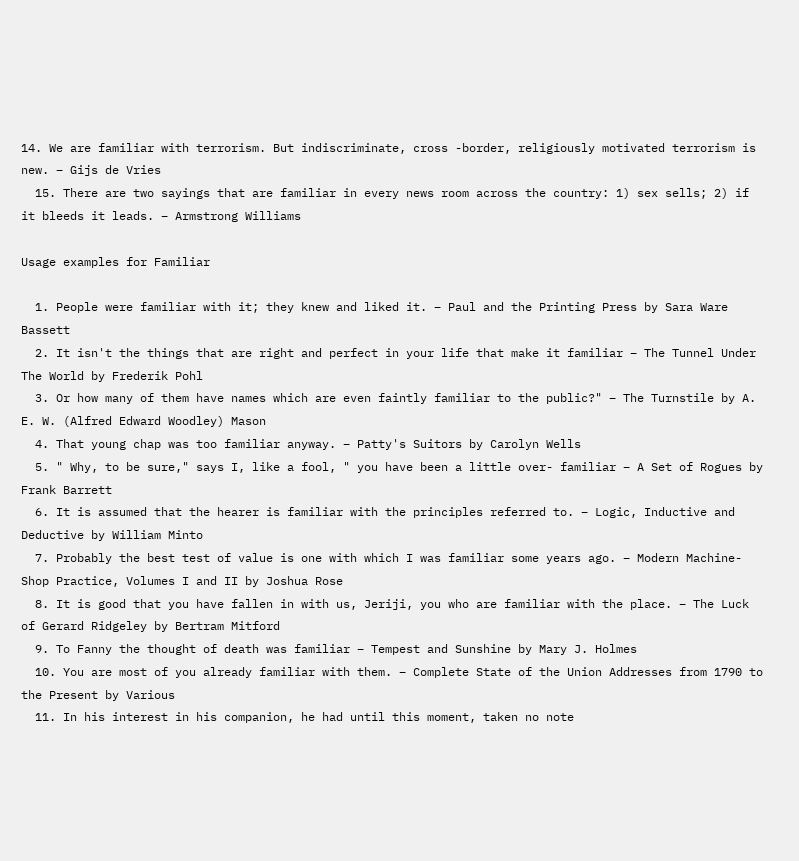14. We are familiar with terrorism. But indiscriminate, cross -border, religiously motivated terrorism is new. – Gijs de Vries
  15. There are two sayings that are familiar in every news room across the country: 1) sex sells; 2) if it bleeds it leads. – Armstrong Williams

Usage examples for Familiar

  1. People were familiar with it; they knew and liked it. – Paul and the Printing Press by Sara Ware Bassett
  2. It isn't the things that are right and perfect in your life that make it familiar – The Tunnel Under The World by Frederik Pohl
  3. Or how many of them have names which are even faintly familiar to the public?" – The Turnstile by A. E. W. (Alfred Edward Woodley) Mason
  4. That young chap was too familiar anyway. – Patty's Suitors by Carolyn Wells
  5. " Why, to be sure," says I, like a fool, " you have been a little over- familiar – A Set of Rogues by Frank Barrett
  6. It is assumed that the hearer is familiar with the principles referred to. – Logic, Inductive and Deductive by William Minto
  7. Probably the best test of value is one with which I was familiar some years ago. – Modern Machine-Shop Practice, Volumes I and II by Joshua Rose
  8. It is good that you have fallen in with us, Jeriji, you who are familiar with the place. – The Luck of Gerard Ridgeley by Bertram Mitford
  9. To Fanny the thought of death was familiar – Tempest and Sunshine by Mary J. Holmes
  10. You are most of you already familiar with them. – Complete State of the Union Addresses from 1790 to the Present by Various
  11. In his interest in his companion, he had until this moment, taken no note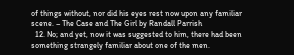of things without, nor did his eyes rest now upon any familiar scene. – The Case and The Girl by Randall Parrish
  12. No; and yet, now it was suggested to him, there had been something strangely familiar about one of the men.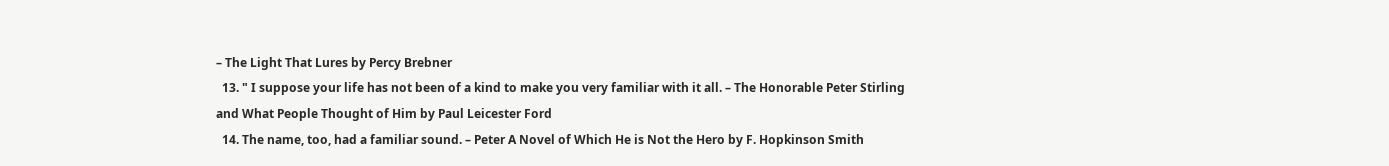– The Light That Lures by Percy Brebner
  13. " I suppose your life has not been of a kind to make you very familiar with it all. – The Honorable Peter Stirling and What People Thought of Him by Paul Leicester Ford
  14. The name, too, had a familiar sound. – Peter A Novel of Which He is Not the Hero by F. Hopkinson Smith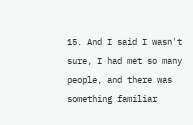15. And I said I wasn't sure, I had met so many people, and there was something familiar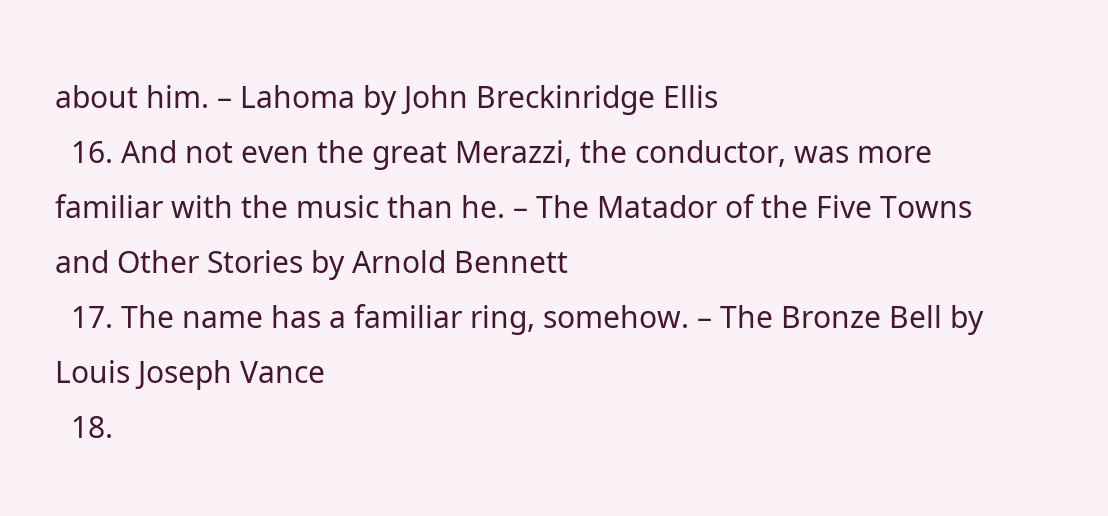about him. – Lahoma by John Breckinridge Ellis
  16. And not even the great Merazzi, the conductor, was more familiar with the music than he. – The Matador of the Five Towns and Other Stories by Arnold Bennett
  17. The name has a familiar ring, somehow. – The Bronze Bell by Louis Joseph Vance
  18.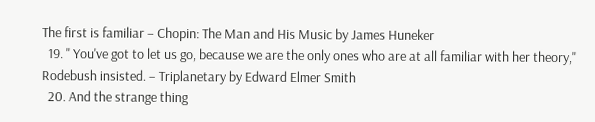The first is familiar – Chopin: The Man and His Music by James Huneker
  19. " You've got to let us go, because we are the only ones who are at all familiar with her theory," Rodebush insisted. – Triplanetary by Edward Elmer Smith
  20. And the strange thing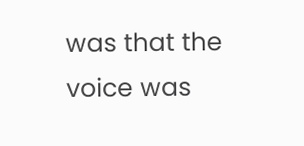was that the voice was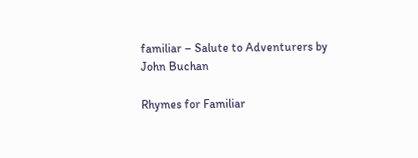familiar – Salute to Adventurers by John Buchan

Rhymes for Familiar